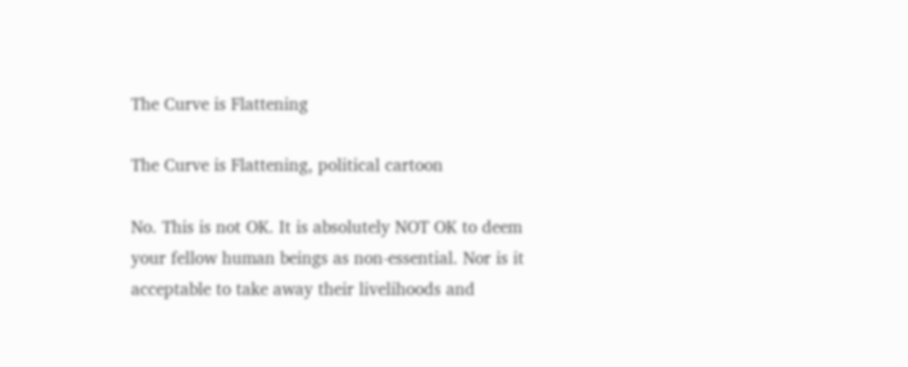The Curve is Flattening

The Curve is Flattening, political cartoon

No. This is not OK. It is absolutely NOT OK to deem your fellow human beings as non-essential. Nor is it acceptable to take away their livelihoods and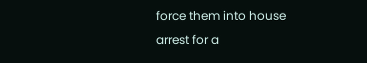force them into house arrest for a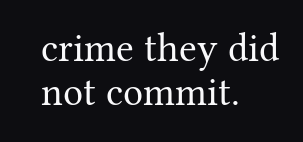crime they did not commit.